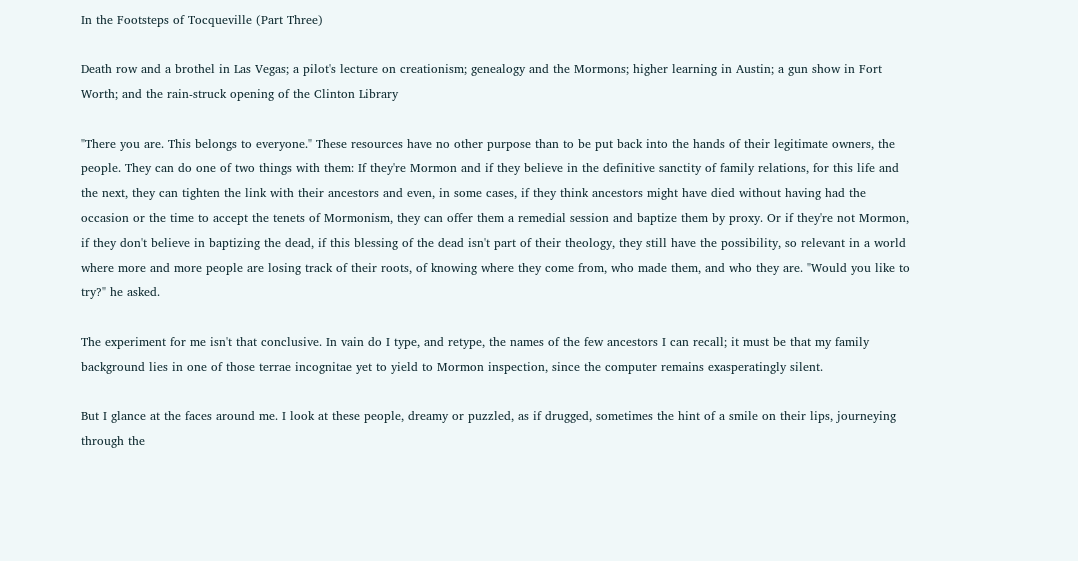In the Footsteps of Tocqueville (Part Three)

Death row and a brothel in Las Vegas; a pilot's lecture on creationism; genealogy and the Mormons; higher learning in Austin; a gun show in Fort Worth; and the rain-struck opening of the Clinton Library

"There you are. This belongs to everyone." These resources have no other purpose than to be put back into the hands of their legitimate owners, the people. They can do one of two things with them: If they're Mormon and if they believe in the definitive sanctity of family relations, for this life and the next, they can tighten the link with their ancestors and even, in some cases, if they think ancestors might have died without having had the occasion or the time to accept the tenets of Mormonism, they can offer them a remedial session and baptize them by proxy. Or if they're not Mormon, if they don't believe in baptizing the dead, if this blessing of the dead isn't part of their theology, they still have the possibility, so relevant in a world where more and more people are losing track of their roots, of knowing where they come from, who made them, and who they are. "Would you like to try?" he asked.

The experiment for me isn't that conclusive. In vain do I type, and retype, the names of the few ancestors I can recall; it must be that my family background lies in one of those terrae incognitae yet to yield to Mormon inspection, since the computer remains exasperatingly silent.

But I glance at the faces around me. I look at these people, dreamy or puzzled, as if drugged, sometimes the hint of a smile on their lips, journeying through the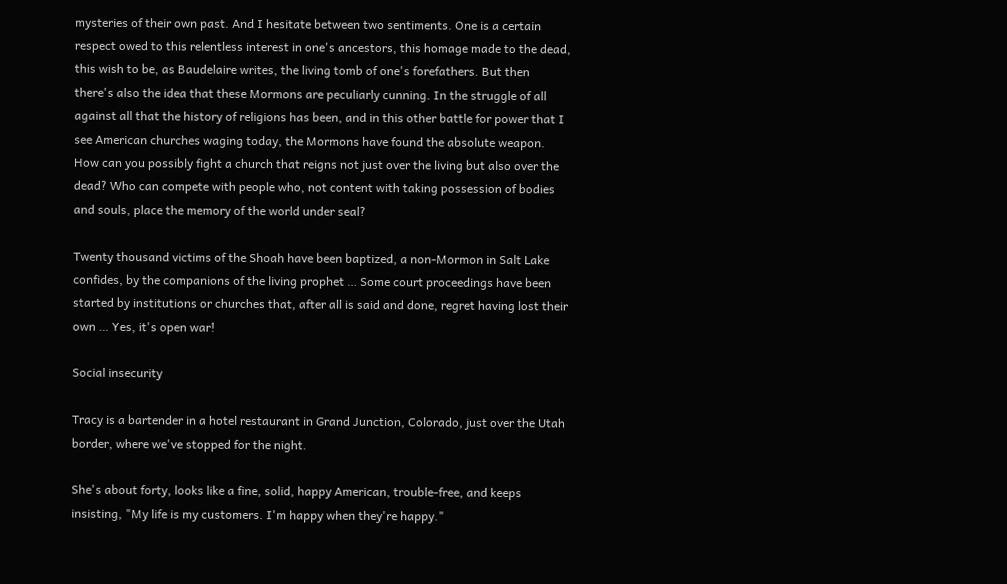mysteries of their own past. And I hesitate between two sentiments. One is a certain respect owed to this relentless interest in one's ancestors, this homage made to the dead, this wish to be, as Baudelaire writes, the living tomb of one's forefathers. But then there's also the idea that these Mormons are peculiarly cunning. In the struggle of all against all that the history of religions has been, and in this other battle for power that I see American churches waging today, the Mormons have found the absolute weapon. How can you possibly fight a church that reigns not just over the living but also over the dead? Who can compete with people who, not content with taking possession of bodies and souls, place the memory of the world under seal?

Twenty thousand victims of the Shoah have been baptized, a non-Mormon in Salt Lake confides, by the companions of the living prophet … Some court proceedings have been started by institutions or churches that, after all is said and done, regret having lost their own … Yes, it's open war!

Social insecurity

Tracy is a bartender in a hotel restaurant in Grand Junction, Colorado, just over the Utah border, where we've stopped for the night.

She's about forty, looks like a fine, solid, happy American, trouble-free, and keeps insisting, "My life is my customers. I'm happy when they're happy."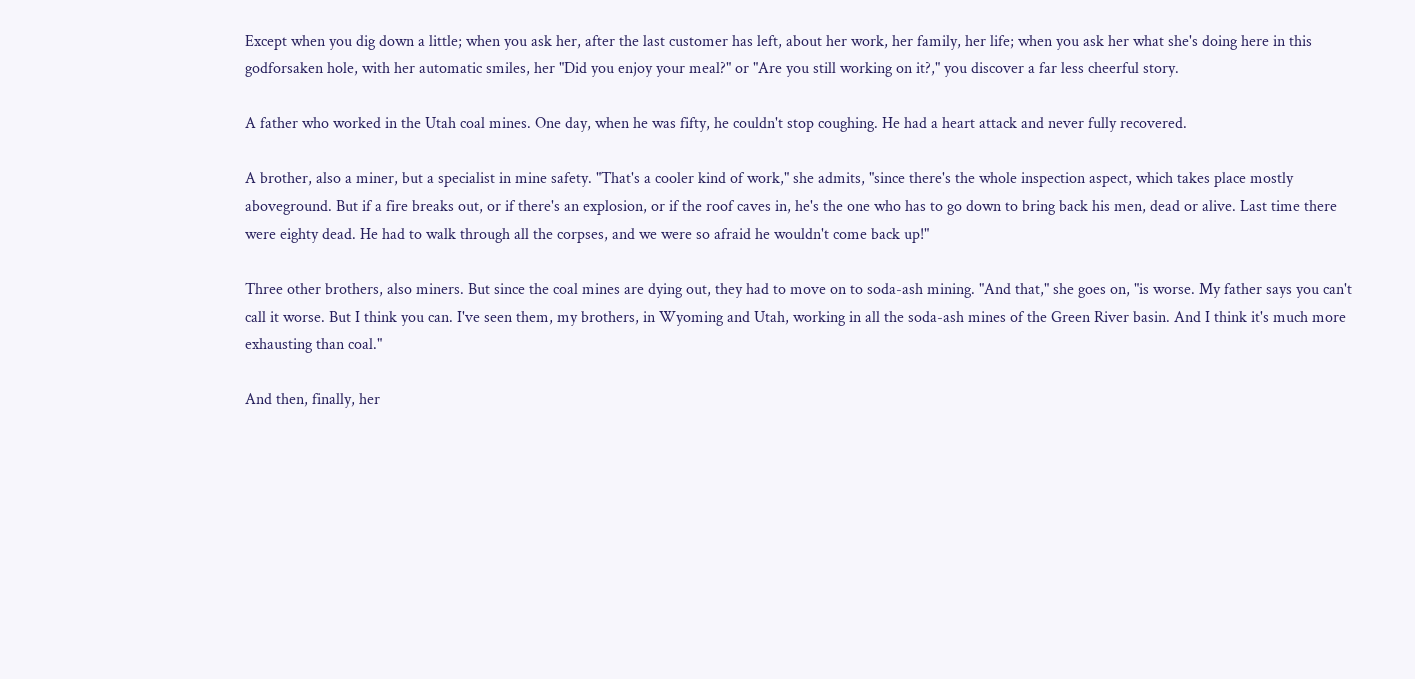Except when you dig down a little; when you ask her, after the last customer has left, about her work, her family, her life; when you ask her what she's doing here in this godforsaken hole, with her automatic smiles, her "Did you enjoy your meal?" or "Are you still working on it?," you discover a far less cheerful story.

A father who worked in the Utah coal mines. One day, when he was fifty, he couldn't stop coughing. He had a heart attack and never fully recovered.

A brother, also a miner, but a specialist in mine safety. "That's a cooler kind of work," she admits, "since there's the whole inspection aspect, which takes place mostly aboveground. But if a fire breaks out, or if there's an explosion, or if the roof caves in, he's the one who has to go down to bring back his men, dead or alive. Last time there were eighty dead. He had to walk through all the corpses, and we were so afraid he wouldn't come back up!"

Three other brothers, also miners. But since the coal mines are dying out, they had to move on to soda-ash mining. "And that," she goes on, "is worse. My father says you can't call it worse. But I think you can. I've seen them, my brothers, in Wyoming and Utah, working in all the soda-ash mines of the Green River basin. And I think it's much more exhausting than coal."

And then, finally, her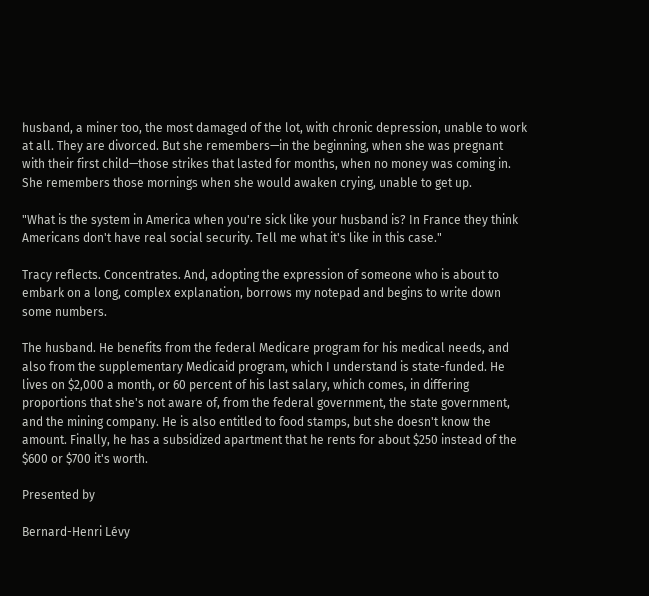husband, a miner too, the most damaged of the lot, with chronic depression, unable to work at all. They are divorced. But she remembers—in the beginning, when she was pregnant with their first child—those strikes that lasted for months, when no money was coming in. She remembers those mornings when she would awaken crying, unable to get up.

"What is the system in America when you're sick like your husband is? In France they think Americans don't have real social security. Tell me what it's like in this case."

Tracy reflects. Concentrates. And, adopting the expression of someone who is about to embark on a long, complex explanation, borrows my notepad and begins to write down some numbers.

The husband. He benefits from the federal Medicare program for his medical needs, and also from the supplementary Medicaid program, which I understand is state-funded. He lives on $2,000 a month, or 60 percent of his last salary, which comes, in differing proportions that she's not aware of, from the federal government, the state government, and the mining company. He is also entitled to food stamps, but she doesn't know the amount. Finally, he has a subsidized apartment that he rents for about $250 instead of the $600 or $700 it's worth.

Presented by

Bernard-Henri Lévy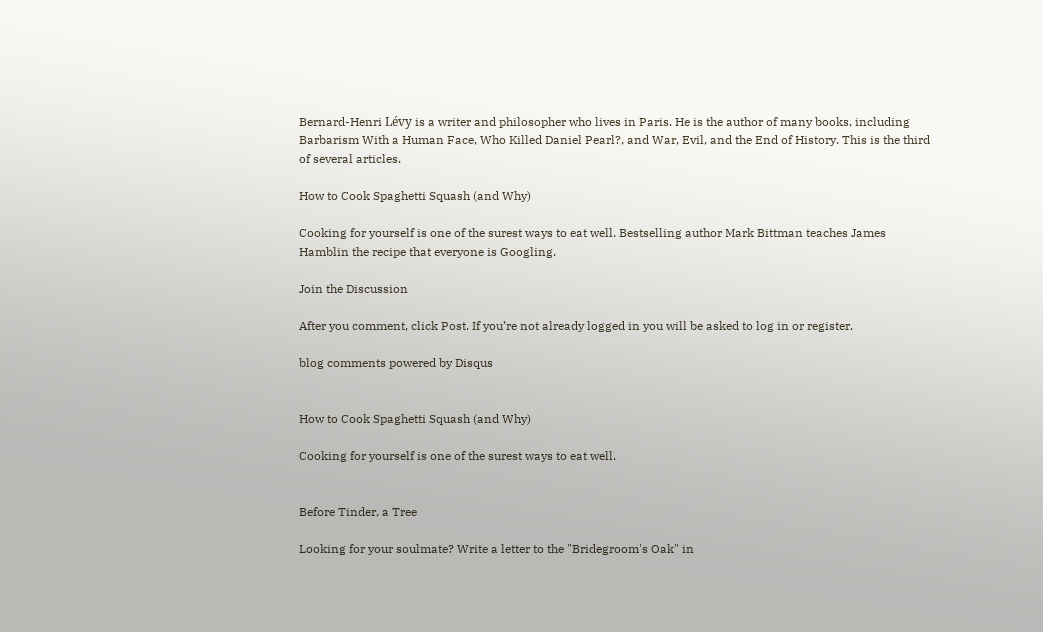Bernard-Henri Lévy is a writer and philosopher who lives in Paris. He is the author of many books, including Barbarism With a Human Face, Who Killed Daniel Pearl?, and War, Evil, and the End of History. This is the third of several articles.

How to Cook Spaghetti Squash (and Why)

Cooking for yourself is one of the surest ways to eat well. Bestselling author Mark Bittman teaches James Hamblin the recipe that everyone is Googling.

Join the Discussion

After you comment, click Post. If you’re not already logged in you will be asked to log in or register.

blog comments powered by Disqus


How to Cook Spaghetti Squash (and Why)

Cooking for yourself is one of the surest ways to eat well.


Before Tinder, a Tree

Looking for your soulmate? Write a letter to the "Bridegroom's Oak" in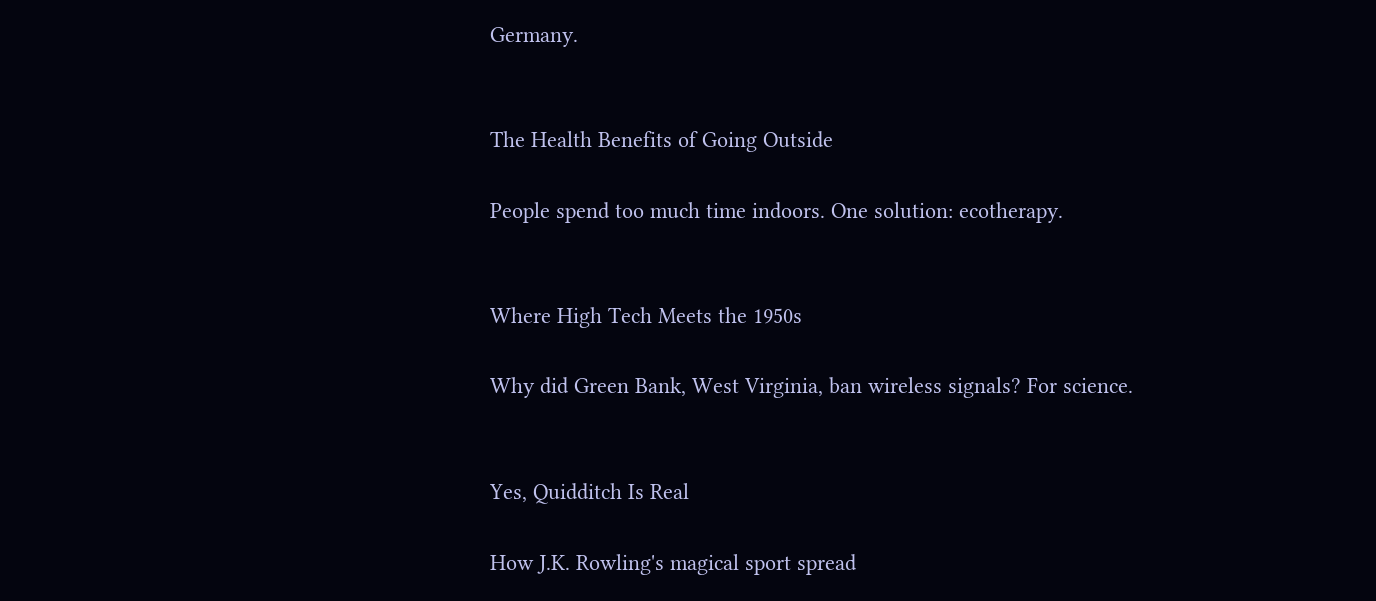Germany.


The Health Benefits of Going Outside

People spend too much time indoors. One solution: ecotherapy.


Where High Tech Meets the 1950s

Why did Green Bank, West Virginia, ban wireless signals? For science.


Yes, Quidditch Is Real

How J.K. Rowling's magical sport spread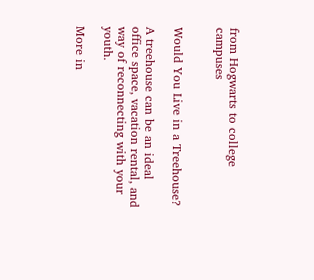from Hogwarts to college campuses


Would You Live in a Treehouse?

A treehouse can be an ideal office space, vacation rental, and way of reconnecting with your youth.

More in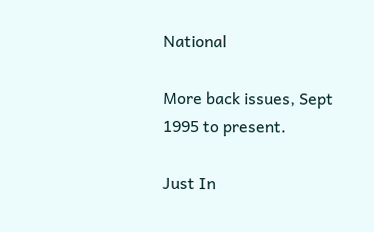National

More back issues, Sept 1995 to present.

Just In